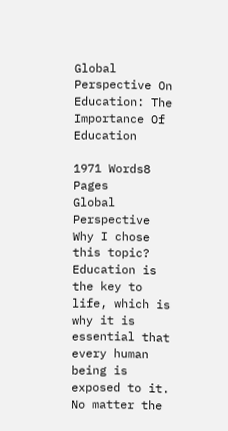Global Perspective On Education: The Importance Of Education

1971 Words8 Pages
Global Perspective
Why I chose this topic?
Education is the key to life, which is why it is essential that every human being is exposed to it. No matter the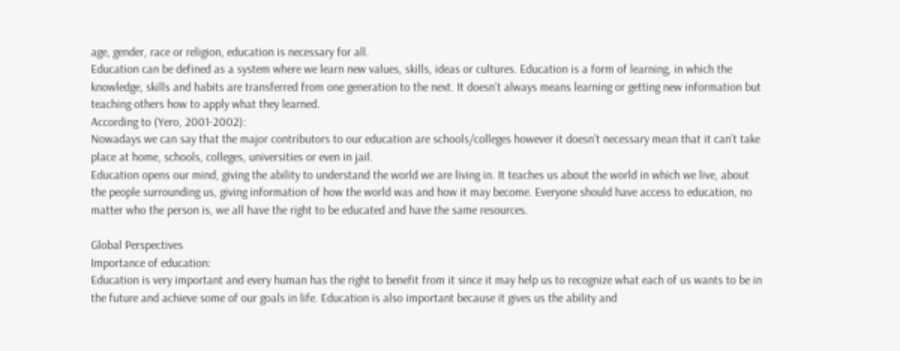age, gender, race or religion, education is necessary for all.
Education can be defined as a system where we learn new values, skills, ideas or cultures. Education is a form of learning, in which the knowledge, skills and habits are transferred from one generation to the next. It doesn’t always means learning or getting new information but teaching others how to apply what they learned.
According to (Yero, 2001-2002):
Nowadays we can say that the major contributors to our education are schools/colleges however it doesn’t necessary mean that it can’t take place at home, schools, colleges, universities or even in jail.
Education opens our mind, giving the ability to understand the world we are living in. It teaches us about the world in which we live, about the people surrounding us, giving information of how the world was and how it may become. Everyone should have access to education, no matter who the person is, we all have the right to be educated and have the same resources.

Global Perspectives
Importance of education:
Education is very important and every human has the right to benefit from it since it may help us to recognize what each of us wants to be in the future and achieve some of our goals in life. Education is also important because it gives us the ability and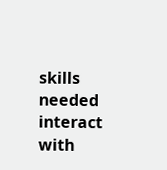skills needed interact with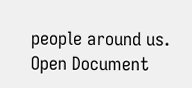people around us.
Open Document